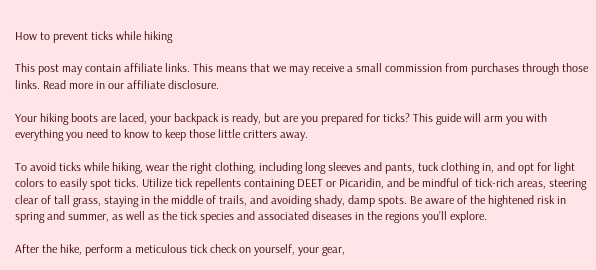How to prevent ticks while hiking

This post may contain affiliate links. This means that we may receive a small commission from purchases through those links. Read more in our affiliate disclosure.

Your hiking boots are laced, your backpack is ready, but are you prepared for ticks? This guide will arm you with everything you need to know to keep those little critters away.

To avoid ticks while hiking, wear the right clothing, including long sleeves and pants, tuck clothing in, and opt for light colors to easily spot ticks. Utilize tick repellents containing DEET or Picaridin, and be mindful of tick-rich areas, steering clear of tall grass, staying in the middle of trails, and avoiding shady, damp spots. Be aware of the hightened risk in spring and summer, as well as the tick species and associated diseases in the regions you’ll explore.

After the hike, perform a meticulous tick check on yourself, your gear,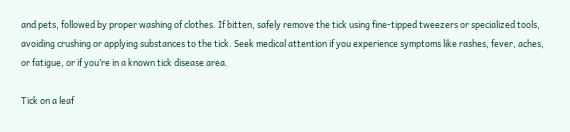and pets, followed by proper washing of clothes. If bitten, safely remove the tick using fine-tipped tweezers or specialized tools, avoiding crushing or applying substances to the tick. Seek medical attention if you experience symptoms like rashes, fever, aches, or fatigue, or if you’re in a known tick disease area.

Tick on a leaf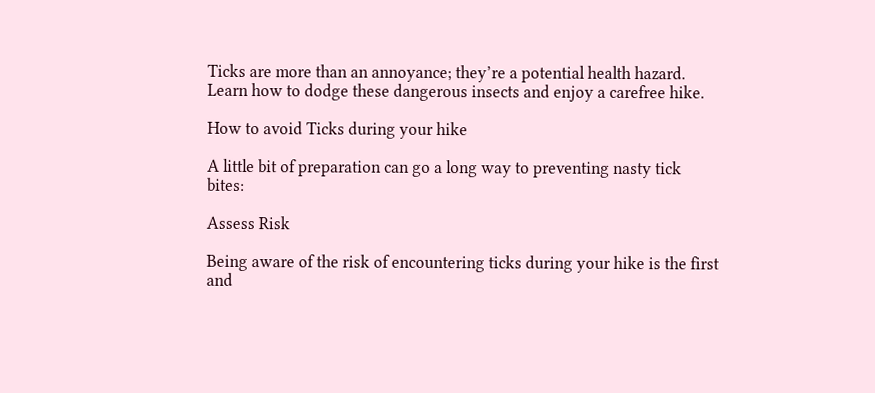Ticks are more than an annoyance; they’re a potential health hazard. Learn how to dodge these dangerous insects and enjoy a carefree hike.

How to avoid Ticks during your hike

A little bit of preparation can go a long way to preventing nasty tick bites:

Assess Risk

Being aware of the risk of encountering ticks during your hike is the first and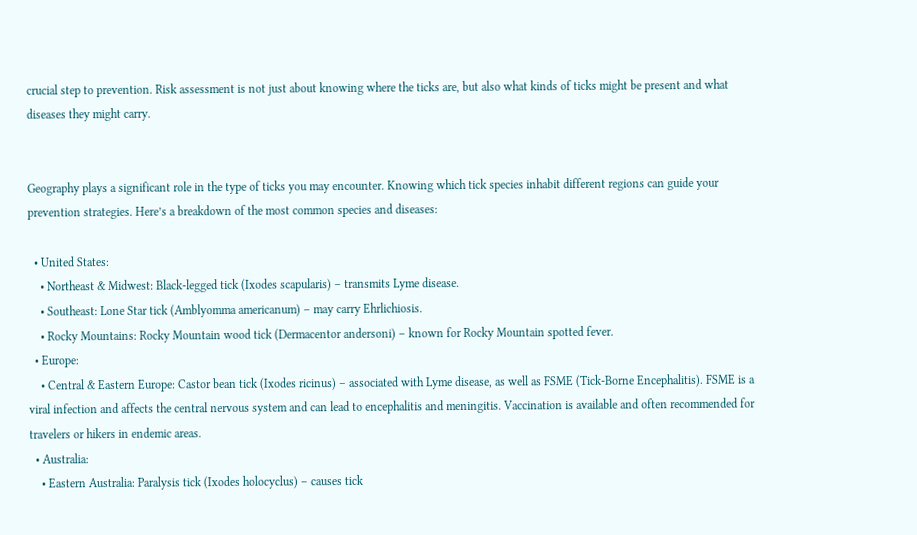crucial step to prevention. Risk assessment is not just about knowing where the ticks are, but also what kinds of ticks might be present and what diseases they might carry.


Geography plays a significant role in the type of ticks you may encounter. Knowing which tick species inhabit different regions can guide your prevention strategies. Here’s a breakdown of the most common species and diseases:

  • United States:
    • Northeast & Midwest: Black-legged tick (Ixodes scapularis) – transmits Lyme disease.
    • Southeast: Lone Star tick (Amblyomma americanum) – may carry Ehrlichiosis.
    • Rocky Mountains: Rocky Mountain wood tick (Dermacentor andersoni) – known for Rocky Mountain spotted fever.
  • Europe:
    • Central & Eastern Europe: Castor bean tick (Ixodes ricinus) – associated with Lyme disease, as well as FSME (Tick-Borne Encephalitis). FSME is a viral infection and affects the central nervous system and can lead to encephalitis and meningitis. Vaccination is available and often recommended for travelers or hikers in endemic areas.
  • Australia:
    • Eastern Australia: Paralysis tick (Ixodes holocyclus) – causes tick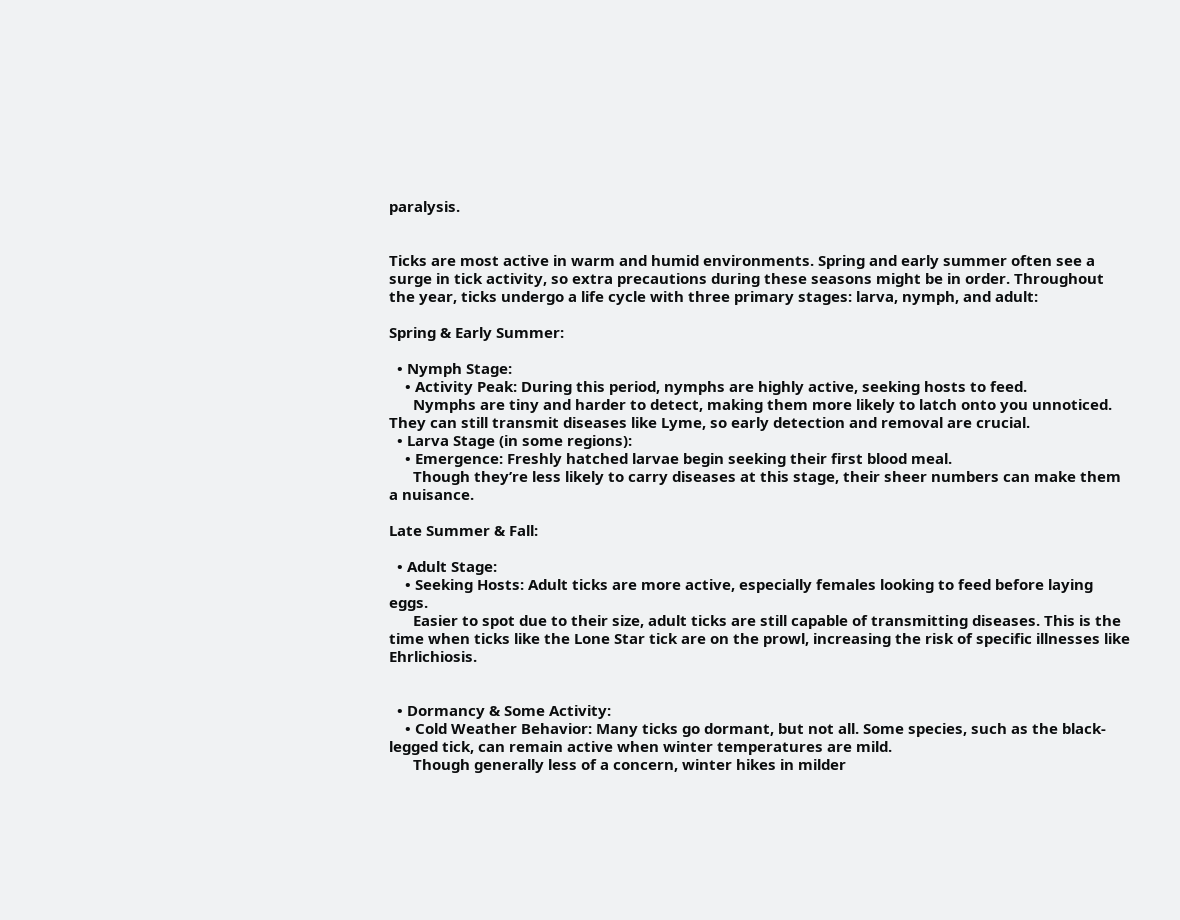paralysis.


Ticks are most active in warm and humid environments. Spring and early summer often see a surge in tick activity, so extra precautions during these seasons might be in order. Throughout the year, ticks undergo a life cycle with three primary stages: larva, nymph, and adult:

Spring & Early Summer:

  • Nymph Stage:
    • Activity Peak: During this period, nymphs are highly active, seeking hosts to feed.
      Nymphs are tiny and harder to detect, making them more likely to latch onto you unnoticed. They can still transmit diseases like Lyme, so early detection and removal are crucial.
  • Larva Stage (in some regions):
    • Emergence: Freshly hatched larvae begin seeking their first blood meal.
      Though they’re less likely to carry diseases at this stage, their sheer numbers can make them a nuisance.

Late Summer & Fall:

  • Adult Stage:
    • Seeking Hosts: Adult ticks are more active, especially females looking to feed before laying eggs.
      Easier to spot due to their size, adult ticks are still capable of transmitting diseases. This is the time when ticks like the Lone Star tick are on the prowl, increasing the risk of specific illnesses like Ehrlichiosis.


  • Dormancy & Some Activity:
    • Cold Weather Behavior: Many ticks go dormant, but not all. Some species, such as the black-legged tick, can remain active when winter temperatures are mild.
      Though generally less of a concern, winter hikes in milder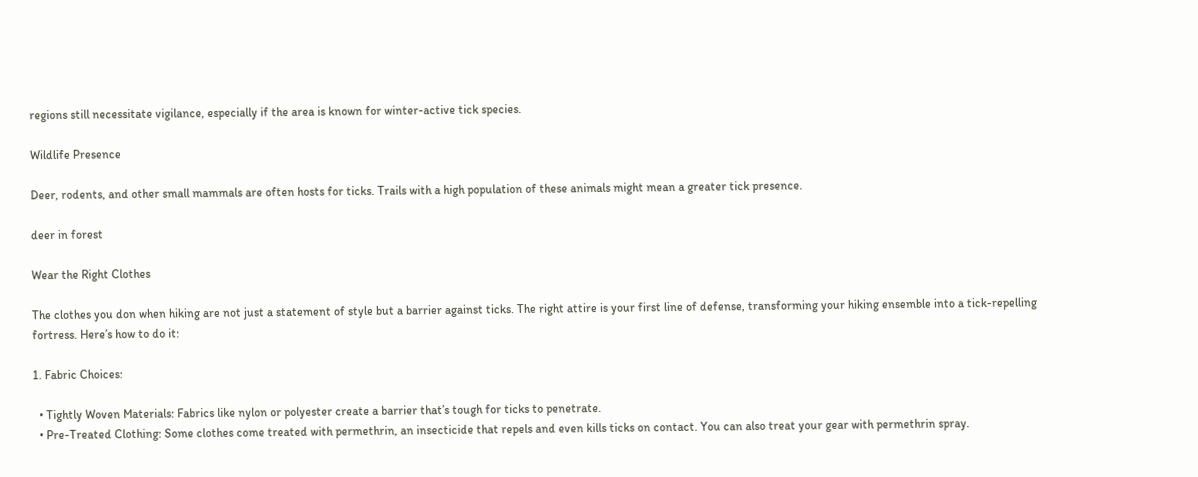regions still necessitate vigilance, especially if the area is known for winter-active tick species.

Wildlife Presence

Deer, rodents, and other small mammals are often hosts for ticks. Trails with a high population of these animals might mean a greater tick presence.

deer in forest

Wear the Right Clothes

The clothes you don when hiking are not just a statement of style but a barrier against ticks. The right attire is your first line of defense, transforming your hiking ensemble into a tick-repelling fortress. Here’s how to do it:

1. Fabric Choices:

  • Tightly Woven Materials: Fabrics like nylon or polyester create a barrier that’s tough for ticks to penetrate.
  • Pre-Treated Clothing: Some clothes come treated with permethrin, an insecticide that repels and even kills ticks on contact. You can also treat your gear with permethrin spray.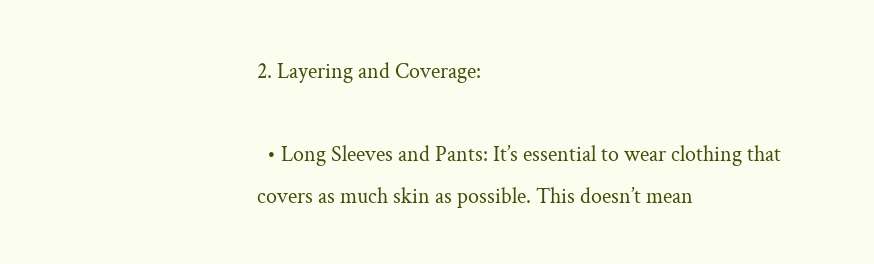2. Layering and Coverage:

  • Long Sleeves and Pants: It’s essential to wear clothing that covers as much skin as possible. This doesn’t mean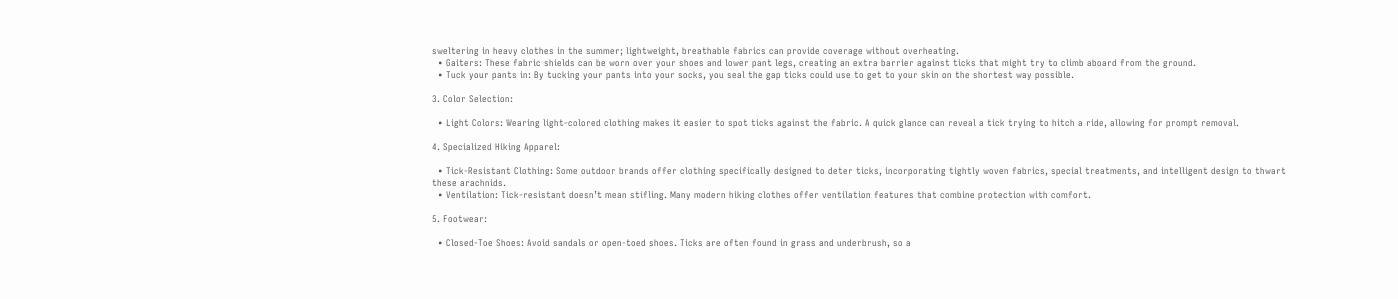sweltering in heavy clothes in the summer; lightweight, breathable fabrics can provide coverage without overheating.
  • Gaiters: These fabric shields can be worn over your shoes and lower pant legs, creating an extra barrier against ticks that might try to climb aboard from the ground.
  • Tuck your pants in: By tucking your pants into your socks, you seal the gap ticks could use to get to your skin on the shortest way possible.

3. Color Selection:

  • Light Colors: Wearing light-colored clothing makes it easier to spot ticks against the fabric. A quick glance can reveal a tick trying to hitch a ride, allowing for prompt removal.

4. Specialized Hiking Apparel:

  • Tick-Resistant Clothing: Some outdoor brands offer clothing specifically designed to deter ticks, incorporating tightly woven fabrics, special treatments, and intelligent design to thwart these arachnids.
  • Ventilation: Tick-resistant doesn’t mean stifling. Many modern hiking clothes offer ventilation features that combine protection with comfort.

5. Footwear:

  • Closed-Toe Shoes: Avoid sandals or open-toed shoes. Ticks are often found in grass and underbrush, so a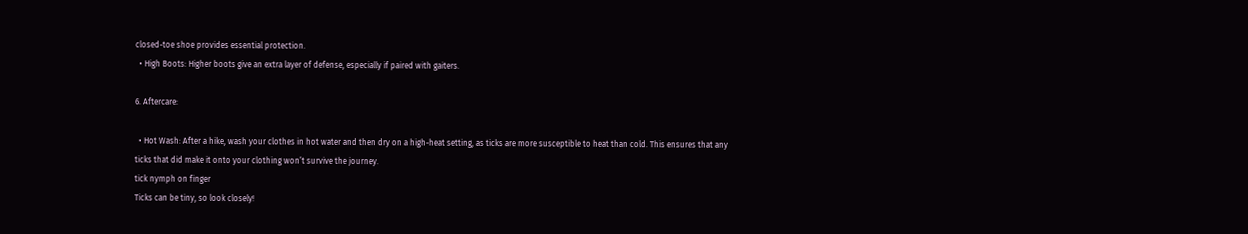closed-toe shoe provides essential protection.
  • High Boots: Higher boots give an extra layer of defense, especially if paired with gaiters.

6. Aftercare:

  • Hot Wash: After a hike, wash your clothes in hot water and then dry on a high-heat setting, as ticks are more susceptible to heat than cold. This ensures that any ticks that did make it onto your clothing won’t survive the journey.
tick nymph on finger
Ticks can be tiny, so look closely!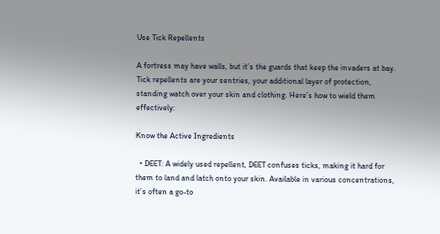Use Tick Repellents

A fortress may have walls, but it’s the guards that keep the invaders at bay. Tick repellents are your sentries, your additional layer of protection, standing watch over your skin and clothing. Here’s how to wield them effectively:

Know the Active Ingredients

  • DEET: A widely used repellent, DEET confuses ticks, making it hard for them to land and latch onto your skin. Available in various concentrations, it’s often a go-to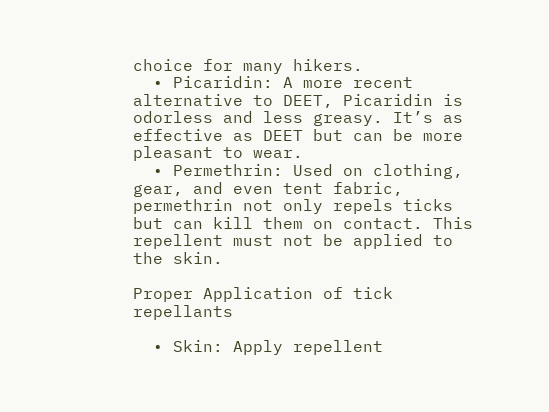choice for many hikers.
  • Picaridin: A more recent alternative to DEET, Picaridin is odorless and less greasy. It’s as effective as DEET but can be more pleasant to wear.
  • Permethrin: Used on clothing, gear, and even tent fabric, permethrin not only repels ticks but can kill them on contact. This repellent must not be applied to the skin.

Proper Application of tick repellants

  • Skin: Apply repellent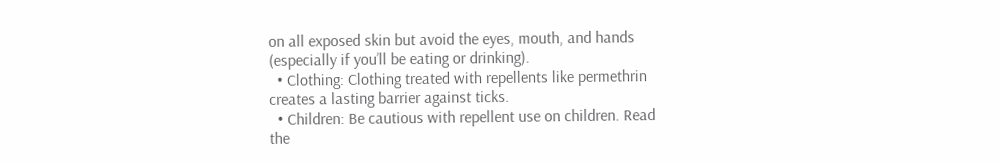on all exposed skin but avoid the eyes, mouth, and hands (especially if you’ll be eating or drinking).
  • Clothing: Clothing treated with repellents like permethrin creates a lasting barrier against ticks.
  • Children: Be cautious with repellent use on children. Read the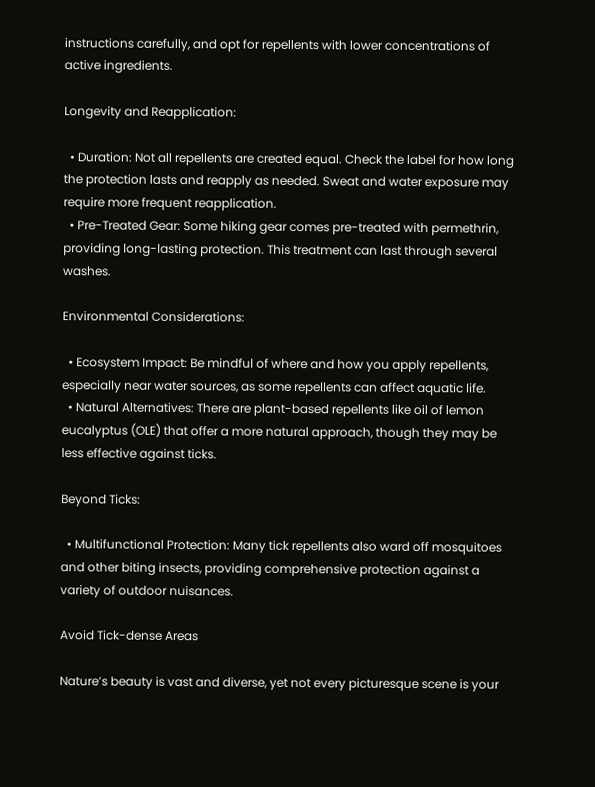instructions carefully, and opt for repellents with lower concentrations of active ingredients.

Longevity and Reapplication:

  • Duration: Not all repellents are created equal. Check the label for how long the protection lasts and reapply as needed. Sweat and water exposure may require more frequent reapplication.
  • Pre-Treated Gear: Some hiking gear comes pre-treated with permethrin, providing long-lasting protection. This treatment can last through several washes.

Environmental Considerations:

  • Ecosystem Impact: Be mindful of where and how you apply repellents, especially near water sources, as some repellents can affect aquatic life.
  • Natural Alternatives: There are plant-based repellents like oil of lemon eucalyptus (OLE) that offer a more natural approach, though they may be less effective against ticks.

Beyond Ticks:

  • Multifunctional Protection: Many tick repellents also ward off mosquitoes and other biting insects, providing comprehensive protection against a variety of outdoor nuisances.

Avoid Tick-dense Areas

Nature’s beauty is vast and diverse, yet not every picturesque scene is your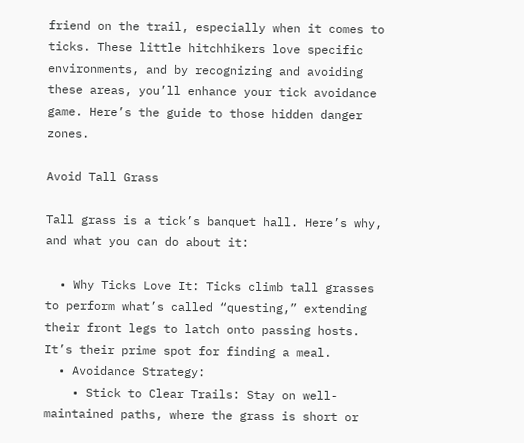friend on the trail, especially when it comes to ticks. These little hitchhikers love specific environments, and by recognizing and avoiding these areas, you’ll enhance your tick avoidance game. Here’s the guide to those hidden danger zones.

Avoid Tall Grass

Tall grass is a tick’s banquet hall. Here’s why, and what you can do about it:

  • Why Ticks Love It: Ticks climb tall grasses to perform what’s called “questing,” extending their front legs to latch onto passing hosts. It’s their prime spot for finding a meal.
  • Avoidance Strategy:
    • Stick to Clear Trails: Stay on well-maintained paths, where the grass is short or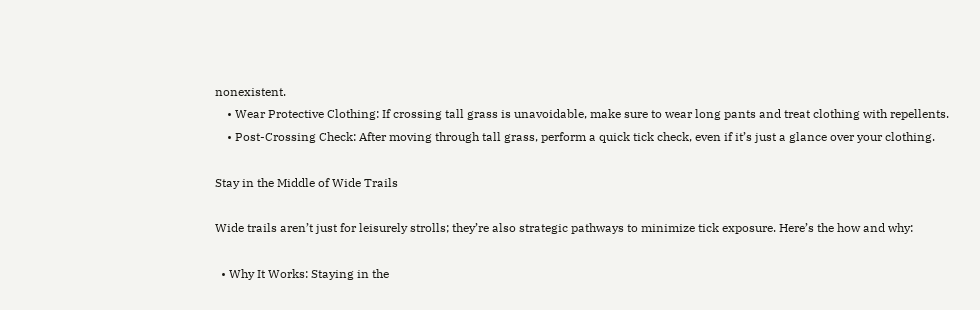nonexistent.
    • Wear Protective Clothing: If crossing tall grass is unavoidable, make sure to wear long pants and treat clothing with repellents.
    • Post-Crossing Check: After moving through tall grass, perform a quick tick check, even if it’s just a glance over your clothing.

Stay in the Middle of Wide Trails

Wide trails aren’t just for leisurely strolls; they’re also strategic pathways to minimize tick exposure. Here’s the how and why:

  • Why It Works: Staying in the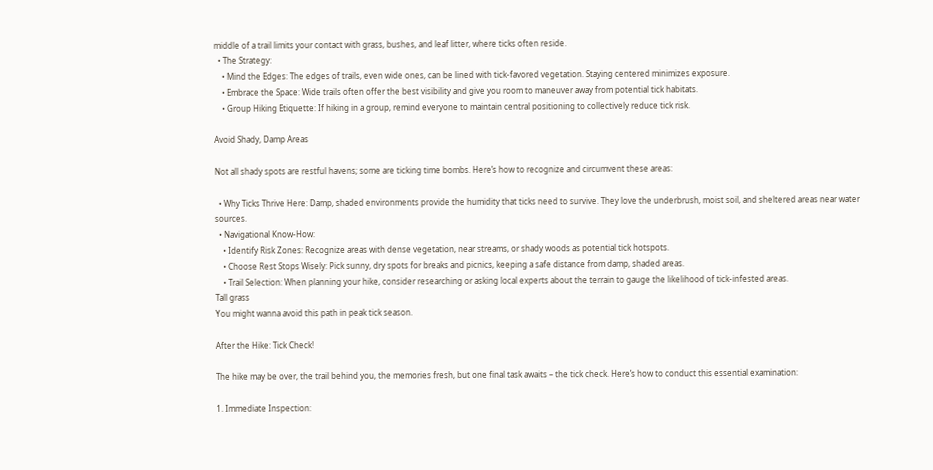middle of a trail limits your contact with grass, bushes, and leaf litter, where ticks often reside.
  • The Strategy:
    • Mind the Edges: The edges of trails, even wide ones, can be lined with tick-favored vegetation. Staying centered minimizes exposure.
    • Embrace the Space: Wide trails often offer the best visibility and give you room to maneuver away from potential tick habitats.
    • Group Hiking Etiquette: If hiking in a group, remind everyone to maintain central positioning to collectively reduce tick risk.

Avoid Shady, Damp Areas

Not all shady spots are restful havens; some are ticking time bombs. Here’s how to recognize and circumvent these areas:

  • Why Ticks Thrive Here: Damp, shaded environments provide the humidity that ticks need to survive. They love the underbrush, moist soil, and sheltered areas near water sources.
  • Navigational Know-How:
    • Identify Risk Zones: Recognize areas with dense vegetation, near streams, or shady woods as potential tick hotspots.
    • Choose Rest Stops Wisely: Pick sunny, dry spots for breaks and picnics, keeping a safe distance from damp, shaded areas.
    • Trail Selection: When planning your hike, consider researching or asking local experts about the terrain to gauge the likelihood of tick-infested areas.
Tall grass
You might wanna avoid this path in peak tick season.

After the Hike: Tick Check!

The hike may be over, the trail behind you, the memories fresh, but one final task awaits – the tick check. Here’s how to conduct this essential examination:

1. Immediate Inspection: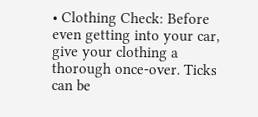• Clothing Check: Before even getting into your car, give your clothing a thorough once-over. Ticks can be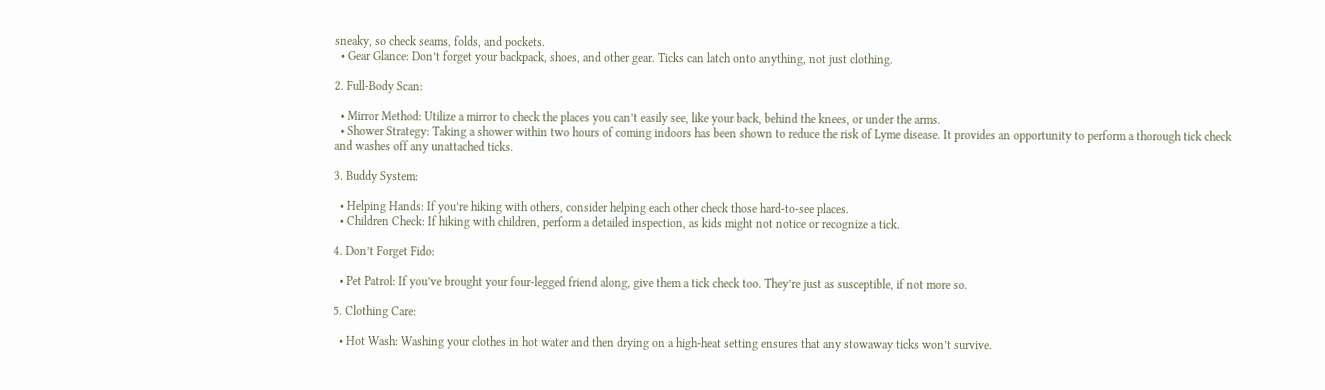sneaky, so check seams, folds, and pockets.
  • Gear Glance: Don’t forget your backpack, shoes, and other gear. Ticks can latch onto anything, not just clothing.

2. Full-Body Scan:

  • Mirror Method: Utilize a mirror to check the places you can’t easily see, like your back, behind the knees, or under the arms.
  • Shower Strategy: Taking a shower within two hours of coming indoors has been shown to reduce the risk of Lyme disease. It provides an opportunity to perform a thorough tick check and washes off any unattached ticks.

3. Buddy System:

  • Helping Hands: If you’re hiking with others, consider helping each other check those hard-to-see places.
  • Children Check: If hiking with children, perform a detailed inspection, as kids might not notice or recognize a tick.

4. Don’t Forget Fido:

  • Pet Patrol: If you’ve brought your four-legged friend along, give them a tick check too. They’re just as susceptible, if not more so.

5. Clothing Care:

  • Hot Wash: Washing your clothes in hot water and then drying on a high-heat setting ensures that any stowaway ticks won’t survive.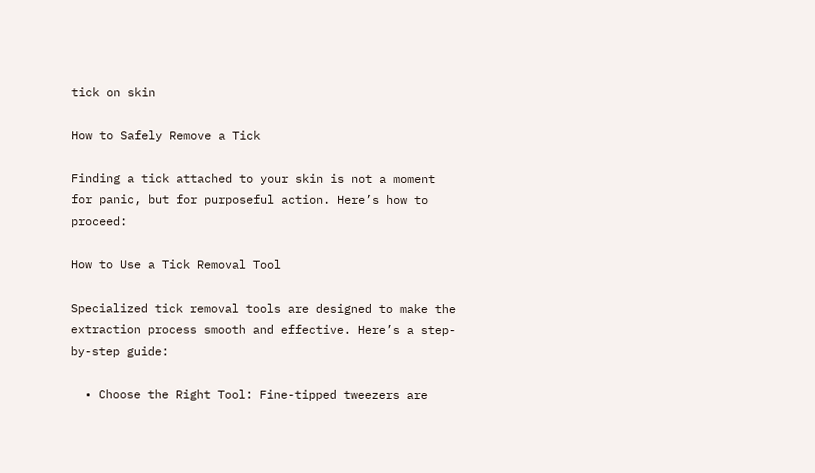tick on skin

How to Safely Remove a Tick

Finding a tick attached to your skin is not a moment for panic, but for purposeful action. Here’s how to proceed:

How to Use a Tick Removal Tool

Specialized tick removal tools are designed to make the extraction process smooth and effective. Here’s a step-by-step guide:

  • Choose the Right Tool: Fine-tipped tweezers are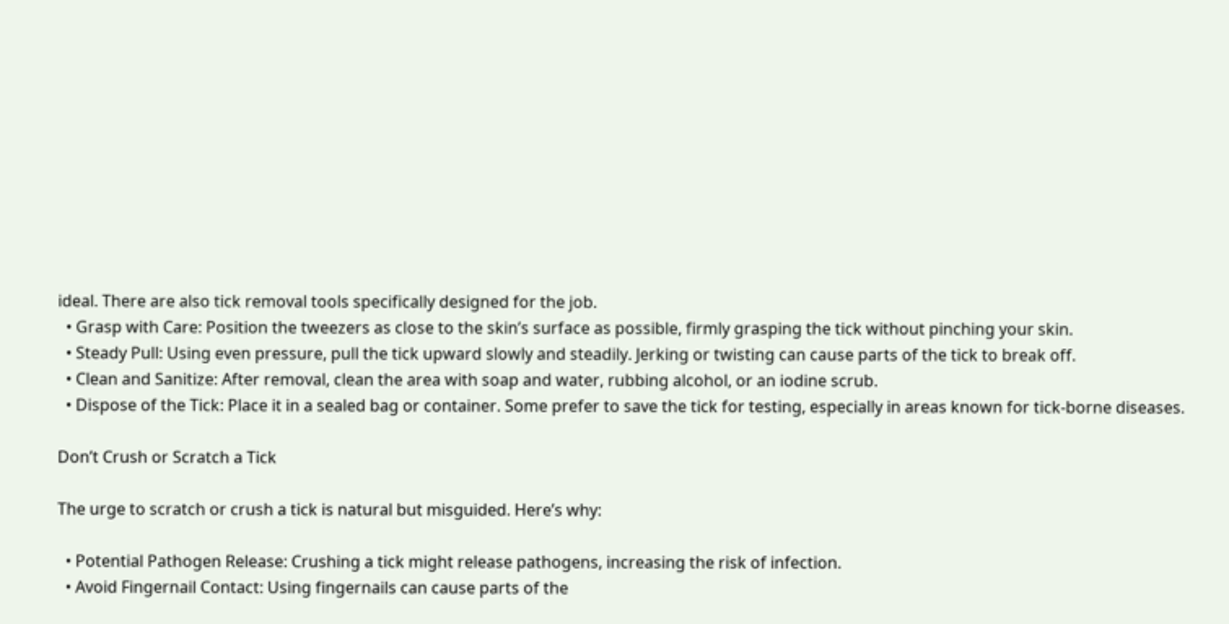ideal. There are also tick removal tools specifically designed for the job.
  • Grasp with Care: Position the tweezers as close to the skin’s surface as possible, firmly grasping the tick without pinching your skin.
  • Steady Pull: Using even pressure, pull the tick upward slowly and steadily. Jerking or twisting can cause parts of the tick to break off.
  • Clean and Sanitize: After removal, clean the area with soap and water, rubbing alcohol, or an iodine scrub.
  • Dispose of the Tick: Place it in a sealed bag or container. Some prefer to save the tick for testing, especially in areas known for tick-borne diseases.

Don’t Crush or Scratch a Tick

The urge to scratch or crush a tick is natural but misguided. Here’s why:

  • Potential Pathogen Release: Crushing a tick might release pathogens, increasing the risk of infection.
  • Avoid Fingernail Contact: Using fingernails can cause parts of the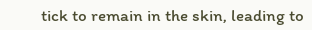tick to remain in the skin, leading to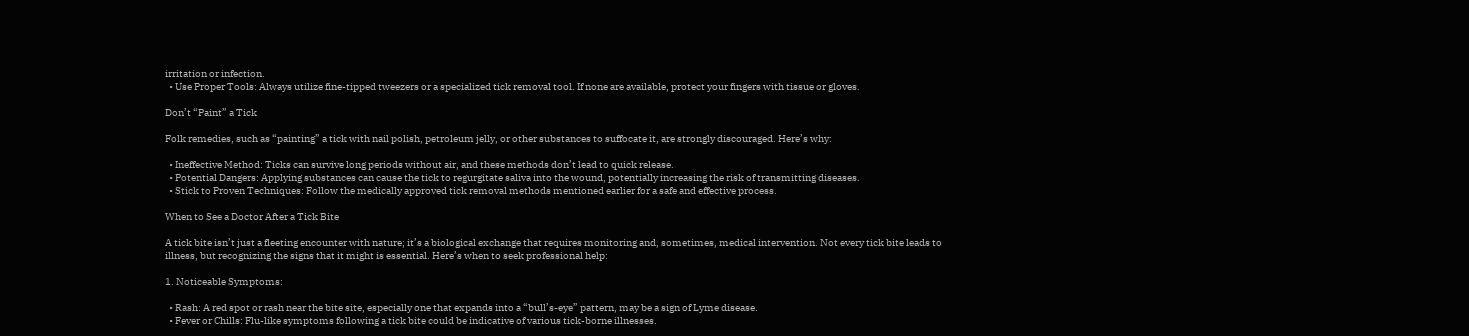irritation or infection.
  • Use Proper Tools: Always utilize fine-tipped tweezers or a specialized tick removal tool. If none are available, protect your fingers with tissue or gloves.

Don’t “Paint” a Tick

Folk remedies, such as “painting” a tick with nail polish, petroleum jelly, or other substances to suffocate it, are strongly discouraged. Here’s why:

  • Ineffective Method: Ticks can survive long periods without air, and these methods don’t lead to quick release.
  • Potential Dangers: Applying substances can cause the tick to regurgitate saliva into the wound, potentially increasing the risk of transmitting diseases.
  • Stick to Proven Techniques: Follow the medically approved tick removal methods mentioned earlier for a safe and effective process.

When to See a Doctor After a Tick Bite

A tick bite isn’t just a fleeting encounter with nature; it’s a biological exchange that requires monitoring and, sometimes, medical intervention. Not every tick bite leads to illness, but recognizing the signs that it might is essential. Here’s when to seek professional help:

1. Noticeable Symptoms:

  • Rash: A red spot or rash near the bite site, especially one that expands into a “bull’s-eye” pattern, may be a sign of Lyme disease.
  • Fever or Chills: Flu-like symptoms following a tick bite could be indicative of various tick-borne illnesses.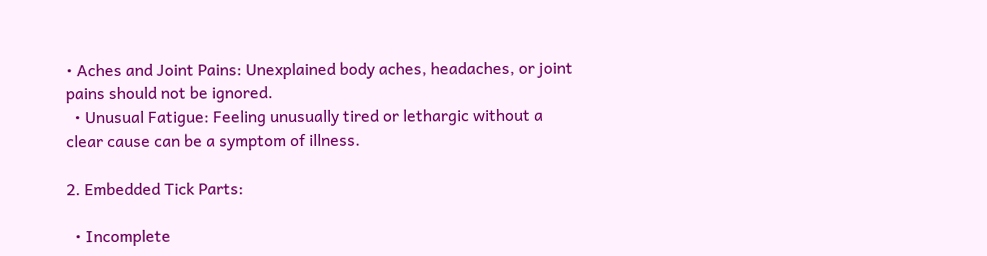• Aches and Joint Pains: Unexplained body aches, headaches, or joint pains should not be ignored.
  • Unusual Fatigue: Feeling unusually tired or lethargic without a clear cause can be a symptom of illness.

2. Embedded Tick Parts:

  • Incomplete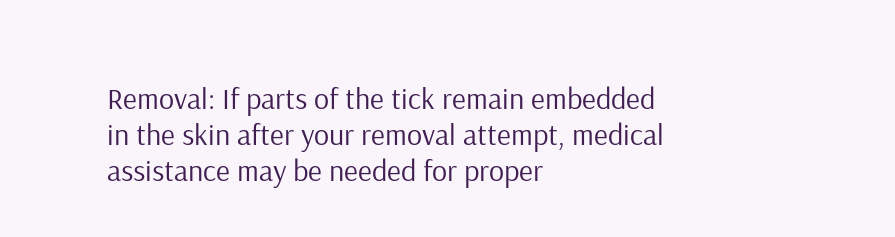Removal: If parts of the tick remain embedded in the skin after your removal attempt, medical assistance may be needed for proper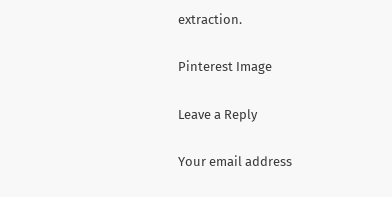extraction.

Pinterest Image

Leave a Reply

Your email address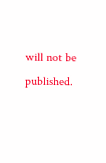will not be published.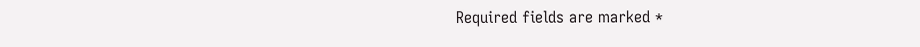Required fields are marked *